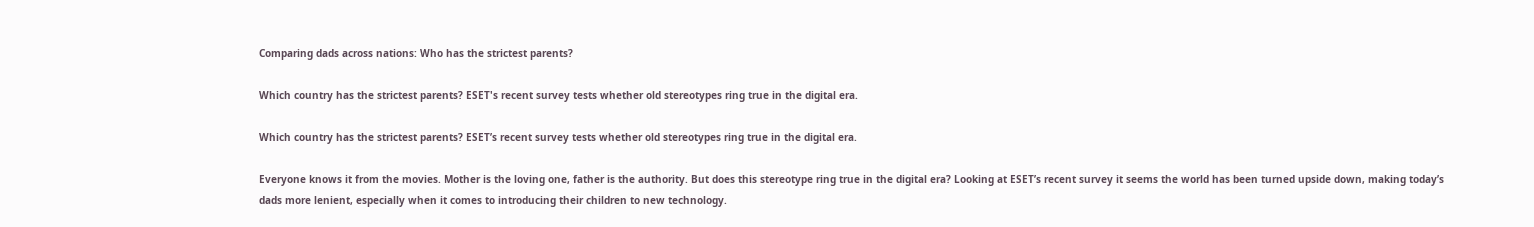Comparing dads across nations: Who has the strictest parents?

Which country has the strictest parents? ESET's recent survey tests whether old stereotypes ring true in the digital era.

Which country has the strictest parents? ESET’s recent survey tests whether old stereotypes ring true in the digital era.

Everyone knows it from the movies. Mother is the loving one, father is the authority. But does this stereotype ring true in the digital era? Looking at ESET’s recent survey it seems the world has been turned upside down, making today’s dads more lenient, especially when it comes to introducing their children to new technology.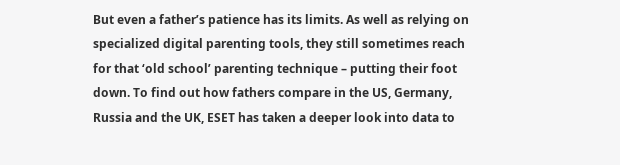But even a father’s patience has its limits. As well as relying on specialized digital parenting tools, they still sometimes reach for that ‘old school’ parenting technique – putting their foot down. To find out how fathers compare in the US, Germany, Russia and the UK, ESET has taken a deeper look into data to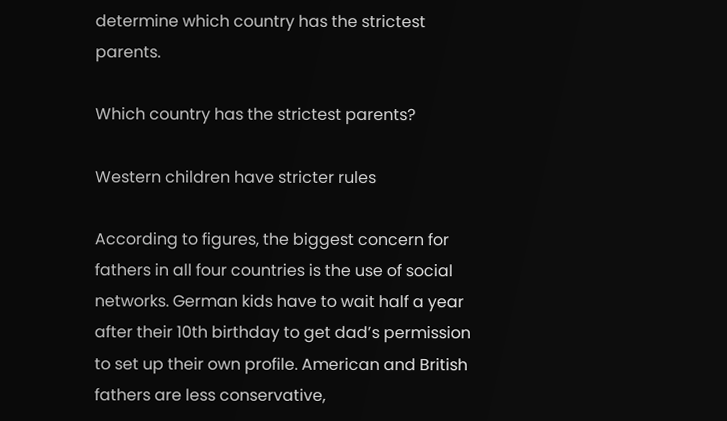determine which country has the strictest parents.

Which country has the strictest parents?

Western children have stricter rules

According to figures, the biggest concern for fathers in all four countries is the use of social networks. German kids have to wait half a year after their 10th birthday to get dad’s permission to set up their own profile. American and British fathers are less conservative,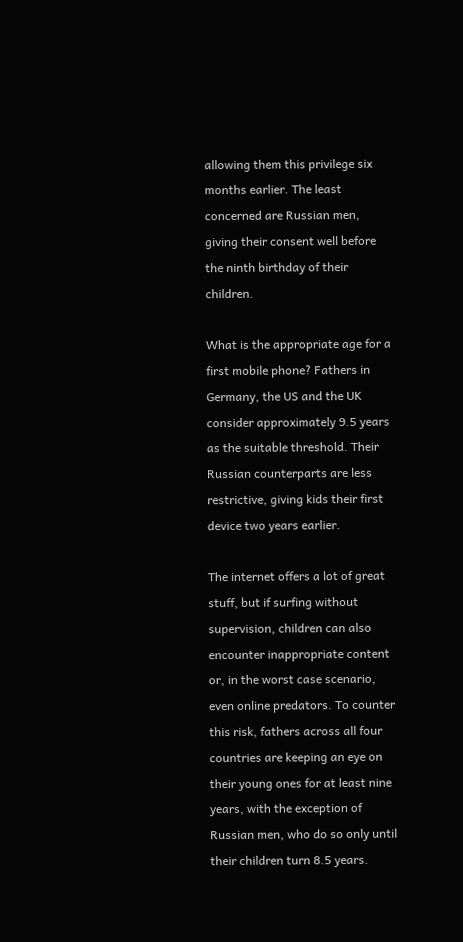allowing them this privilege six months earlier. The least concerned are Russian men, giving their consent well before the ninth birthday of their children.

What is the appropriate age for a first mobile phone? Fathers in Germany, the US and the UK consider approximately 9.5 years as the suitable threshold. Their Russian counterparts are less restrictive, giving kids their first device two years earlier.

The internet offers a lot of great stuff, but if surfing without supervision, children can also encounter inappropriate content or, in the worst case scenario, even online predators. To counter this risk, fathers across all four countries are keeping an eye on their young ones for at least nine years, with the exception of Russian men, who do so only until their children turn 8.5 years.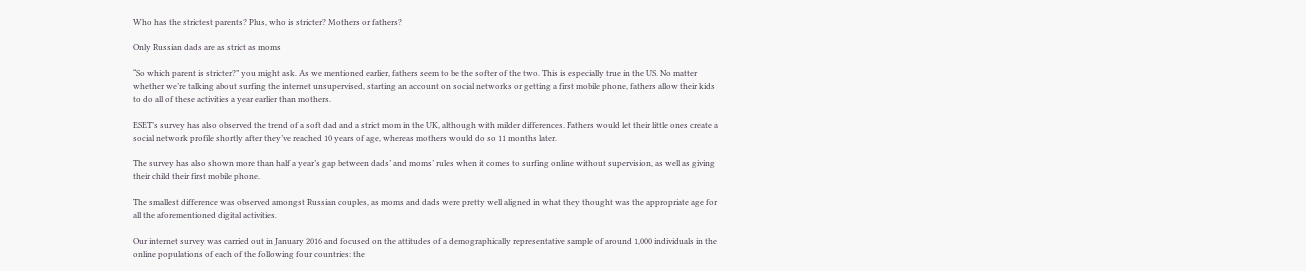Who has the strictest parents? Plus, who is stricter? Mothers or fathers?

Only Russian dads are as strict as moms

“So which parent is stricter?” you might ask. As we mentioned earlier, fathers seem to be the softer of the two. This is especially true in the US. No matter whether we’re talking about surfing the internet unsupervised, starting an account on social networks or getting a first mobile phone, fathers allow their kids to do all of these activities a year earlier than mothers.

ESET’s survey has also observed the trend of a soft dad and a strict mom in the UK, although with milder differences. Fathers would let their little ones create a social network profile shortly after they’ve reached 10 years of age, whereas mothers would do so 11 months later.

The survey has also shown more than half a year’s gap between dads’ and moms’ rules when it comes to surfing online without supervision, as well as giving their child their first mobile phone.

The smallest difference was observed amongst Russian couples, as moms and dads were pretty well aligned in what they thought was the appropriate age for all the aforementioned digital activities.

Our internet survey was carried out in January 2016 and focused on the attitudes of a demographically representative sample of around 1,000 individuals in the online populations of each of the following four countries: the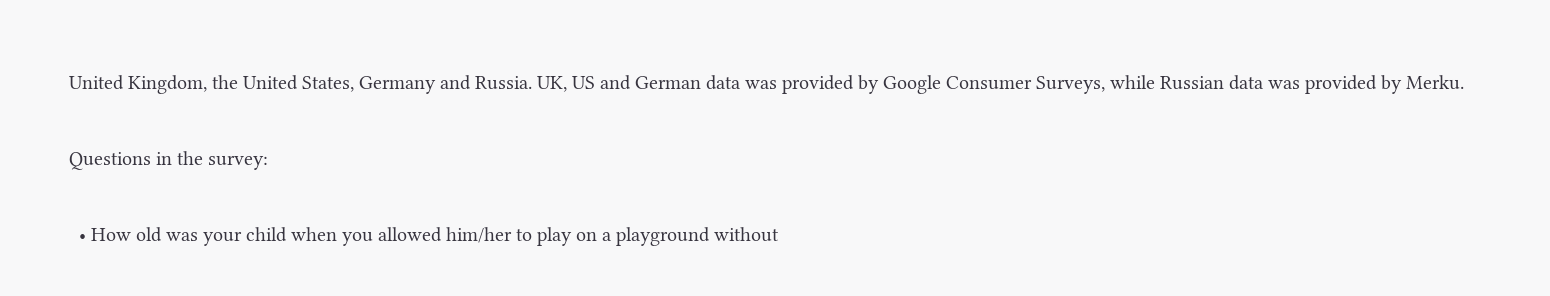United Kingdom, the United States, Germany and Russia. UK, US and German data was provided by Google Consumer Surveys, while Russian data was provided by Merku.

Questions in the survey:

  • How old was your child when you allowed him/her to play on a playground without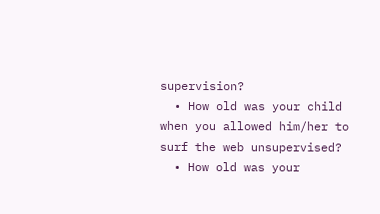supervision?
  • How old was your child when you allowed him/her to surf the web unsupervised?
  • How old was your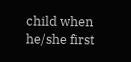child when he/she first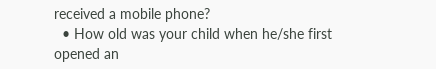received a mobile phone?
  • How old was your child when he/she first opened an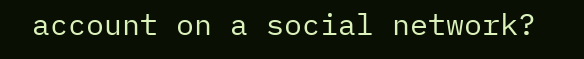account on a social network?